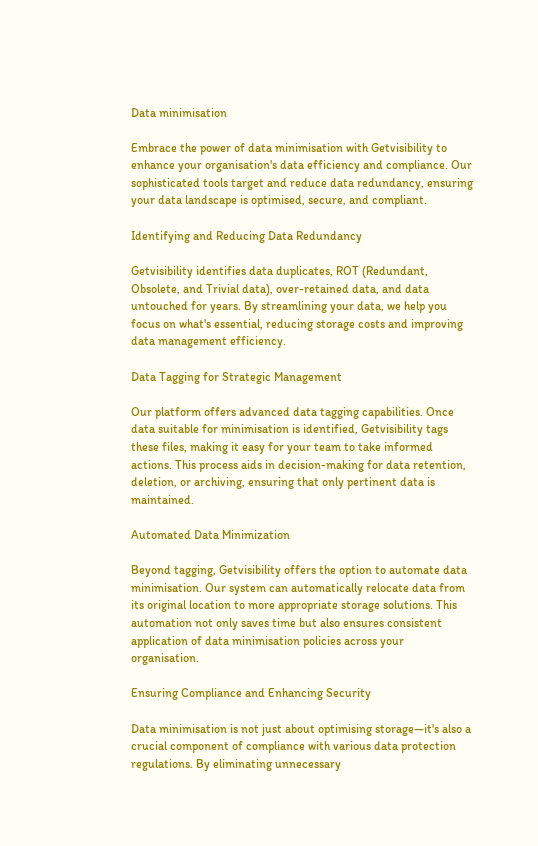Data minimisation

Embrace the power of data minimisation with Getvisibility to enhance your organisation's data efficiency and compliance. Our sophisticated tools target and reduce data redundancy, ensuring your data landscape is optimised, secure, and compliant.

Identifying and Reducing Data Redundancy

Getvisibility identifies data duplicates, ROT (Redundant, Obsolete, and Trivial data), over-retained data, and data untouched for years. By streamlining your data, we help you focus on what's essential, reducing storage costs and improving data management efficiency.

Data Tagging for Strategic Management

Our platform offers advanced data tagging capabilities. Once data suitable for minimisation is identified, Getvisibility tags these files, making it easy for your team to take informed actions. This process aids in decision-making for data retention, deletion, or archiving, ensuring that only pertinent data is maintained.

Automated Data Minimization

Beyond tagging, Getvisibility offers the option to automate data minimisation. Our system can automatically relocate data from its original location to more appropriate storage solutions. This automation not only saves time but also ensures consistent application of data minimisation policies across your organisation.

Ensuring Compliance and Enhancing Security

Data minimisation is not just about optimising storage—it's also a crucial component of compliance with various data protection regulations. By eliminating unnecessary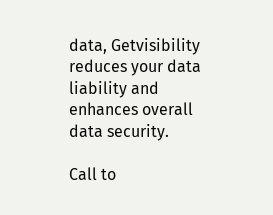data, Getvisibility reduces your data liability and enhances overall data security.

Call to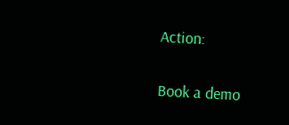Action:

Book a demo